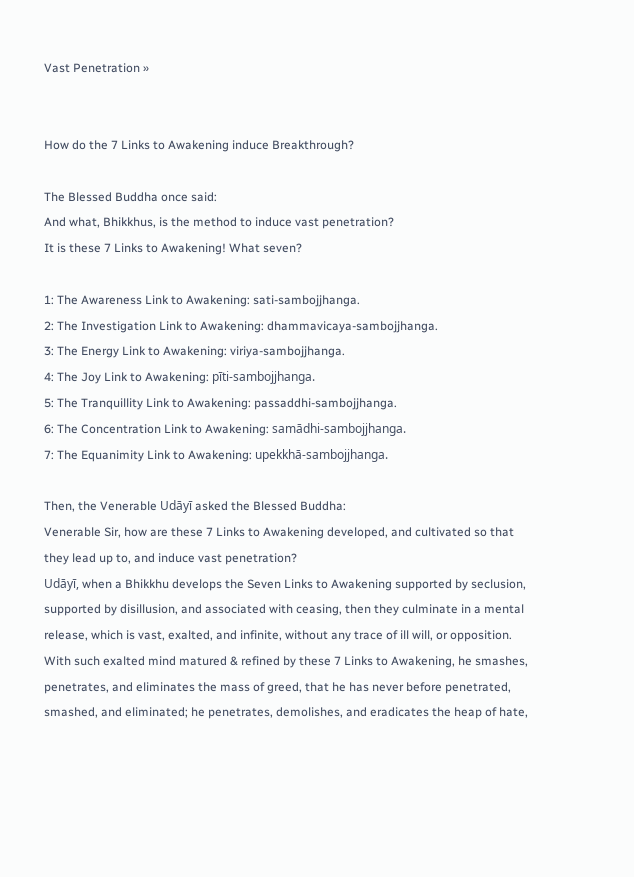Vast Penetration »


How do the 7 Links to Awakening induce Breakthrough?

The Blessed Buddha once said:
And what, Bhikkhus, is the method to induce vast penetration?
It is these 7 Links to Awakening! What seven?

1: The Awareness Link to Awakening: sati-sambojjhanga.
2: The Investigation Link to Awakening: dhammavicaya-sambojjhanga.
3: The Energy Link to Awakening: viriya-sambojjhanga.
4: The Joy Link to Awakening: pīti-sambojjhanga.
5: The Tranquillity Link to Awakening: passaddhi-sambojjhanga.
6: The Concentration Link to Awakening: samādhi-sambojjhanga.
7: The Equanimity Link to Awakening: upekkhā-sambojjhanga.

Then, the Venerable Udāyī asked the Blessed Buddha:
Venerable Sir, how are these 7 Links to Awakening developed, and cultivated so that
they lead up to, and induce vast penetration?
Udāyī, when a Bhikkhu develops the Seven Links to Awakening supported by seclusion,
supported by disillusion, and associated with ceasing, then they culminate in a mental
release, which is vast, exalted, and infinite, without any trace of ill will, or opposition.
With such exalted mind matured & refined by these 7 Links to Awakening, he smashes,
penetrates, and eliminates the mass of greed, that he has never before penetrated,
smashed, and eliminated; he penetrates, demolishes, and eradicates the heap of hate,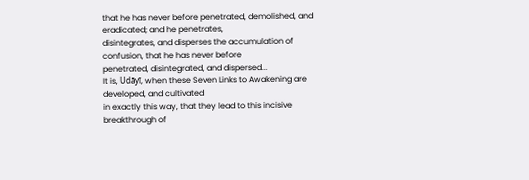that he has never before penetrated, demolished, and eradicated; and he penetrates,
disintegrates, and disperses the accumulation of confusion, that he has never before
penetrated, disintegrated, and dispersed...
It is, Udāyī, when these Seven Links to Awakening are developed, and cultivated
in exactly this way, that they lead to this incisive breakthrough of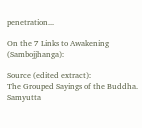penetration...

On the 7 Links to Awakening (Sambojjhanga):

Source (edited extract):
The Grouped Sayings of the Buddha. Samyutta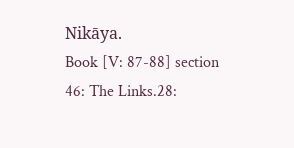Nikāya.
Book [V: 87-88] section 46: The Links.28: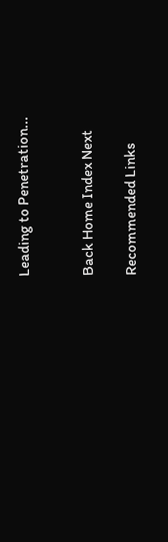Leading to Penetration...


Back Home Index Next

Recommended Links